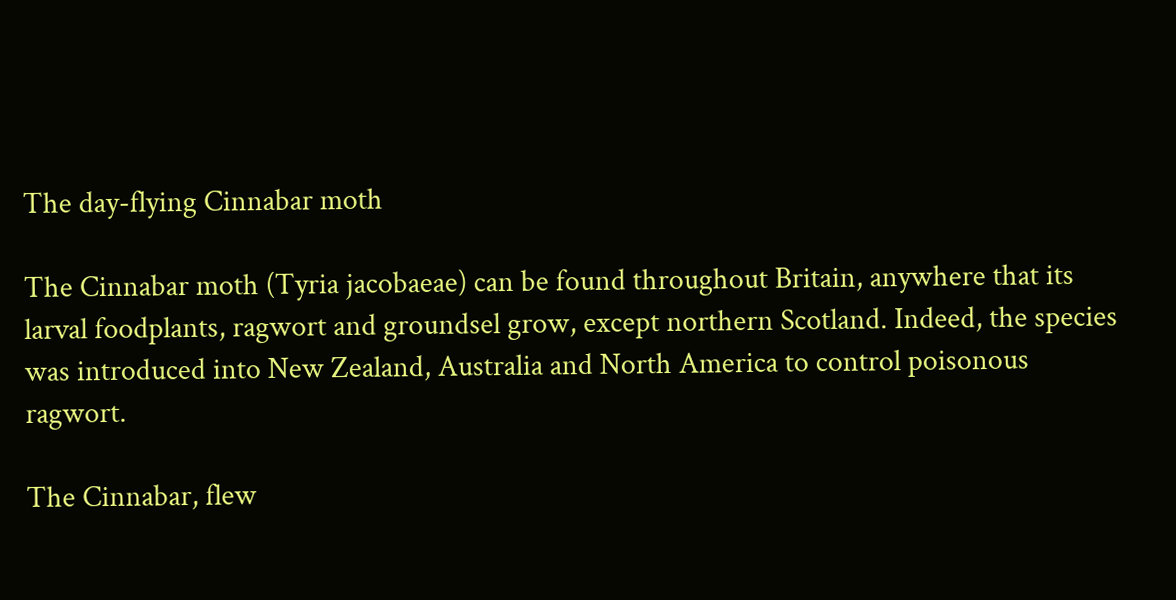The day-flying Cinnabar moth

The Cinnabar moth (Tyria jacobaeae) can be found throughout Britain, anywhere that its larval foodplants, ragwort and groundsel grow, except northern Scotland. Indeed, the species was introduced into New Zealand, Australia and North America to control poisonous ragwort.

The Cinnabar, flew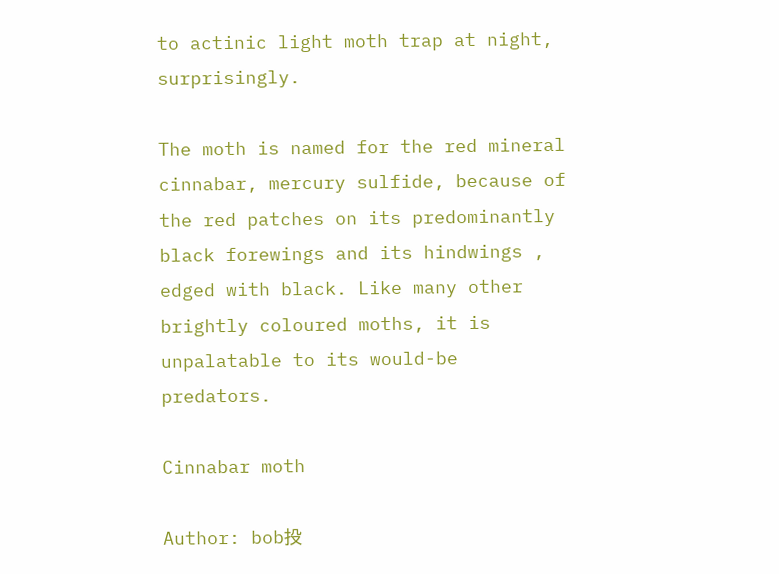to actinic light moth trap at night, surprisingly.

The moth is named for the red mineral cinnabar, mercury sulfide, because of the red patches on its predominantly black forewings and its hindwings , edged with black. Like many other brightly coloured moths, it is unpalatable to its would-be predators.

Cinnabar moth

Author: bob投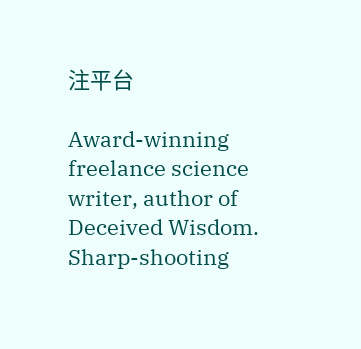注平台

Award-winning freelance science writer, author of Deceived Wisdom. Sharp-shooting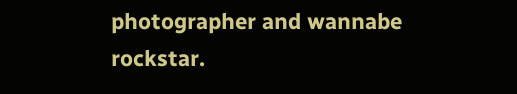photographer and wannabe rockstar.